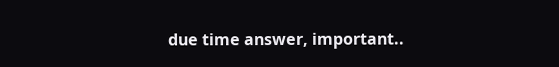due time answer, important..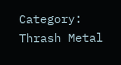Category: Thrash Metal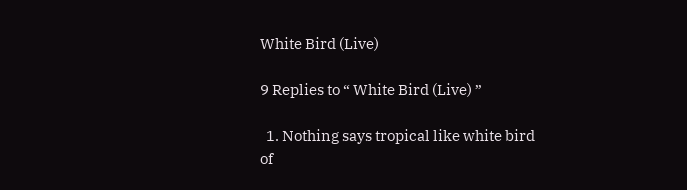White Bird (Live)

9 Replies to “ White Bird (Live) ”

  1. Nothing says tropical like white bird of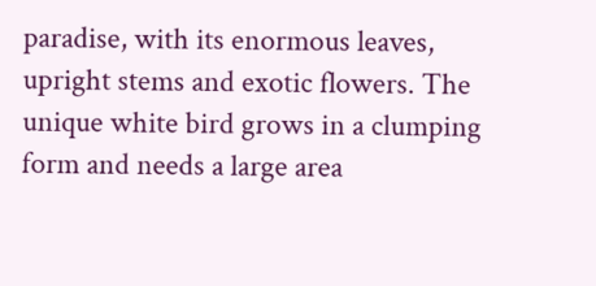paradise, with its enormous leaves, upright stems and exotic flowers. The unique white bird grows in a clumping form and needs a large area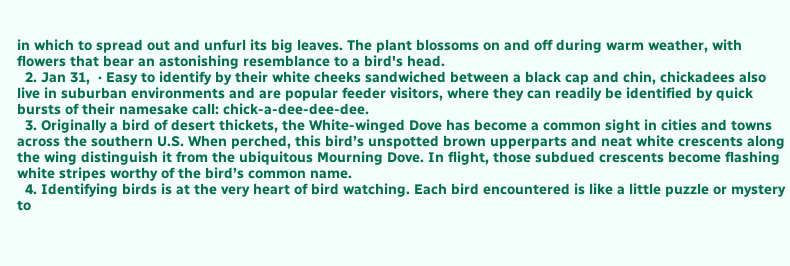in which to spread out and unfurl its big leaves. The plant blossoms on and off during warm weather, with flowers that bear an astonishing resemblance to a bird's head.
  2. Jan 31,  · Easy to identify by their white cheeks sandwiched between a black cap and chin, chickadees also live in suburban environments and are popular feeder visitors, where they can readily be identified by quick bursts of their namesake call: chick-a-dee-dee-dee.
  3. Originally a bird of desert thickets, the White-winged Dove has become a common sight in cities and towns across the southern U.S. When perched, this bird’s unspotted brown upperparts and neat white crescents along the wing distinguish it from the ubiquitous Mourning Dove. In flight, those subdued crescents become flashing white stripes worthy of the bird’s common name.
  4. Identifying birds is at the very heart of bird watching. Each bird encountered is like a little puzzle or mystery to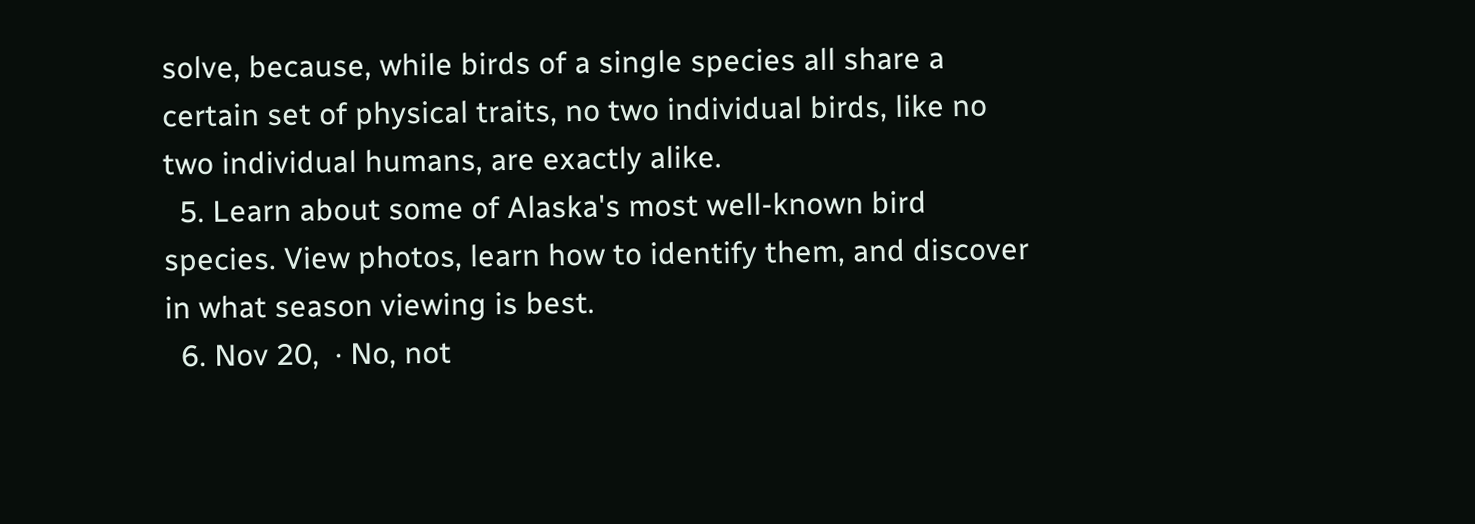solve, because, while birds of a single species all share a certain set of physical traits, no two individual birds, like no two individual humans, are exactly alike.
  5. Learn about some of Alaska's most well-known bird species. View photos, learn how to identify them, and discover in what season viewing is best.
  6. Nov 20,  · No, not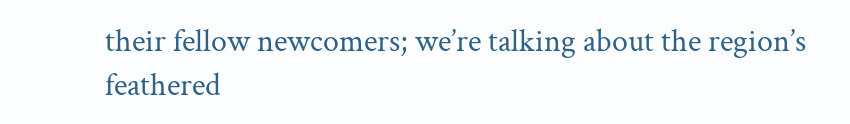their fellow newcomers; we’re talking about the region’s feathered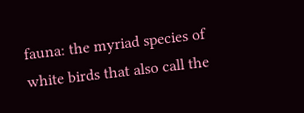fauna: the myriad species of white birds that also call the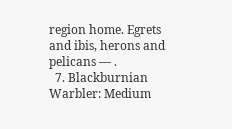region home. Egrets and ibis, herons and pelicans — .
  7. Blackburnian Warbler: Medium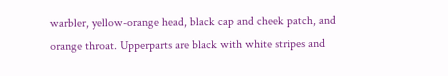warbler, yellow-orange head, black cap and cheek patch, and orange throat. Upperparts are black with white stripes and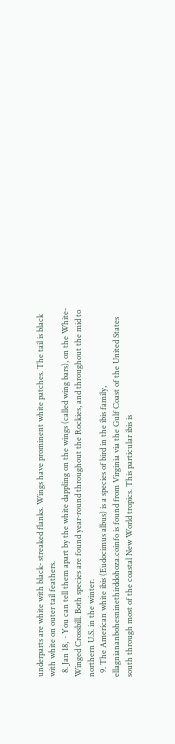underparts are white with black- streaked flanks. Wings have prominent white patches. The tail is black with white on outer tail feathers.
  8. Jan 18,  · You can tell them apart by the white dappling on the wings (called wing bars), on the White-Winged Crossbill. Both species are found year-round throughout the Rockies, and throughout the mid to northern U.S. in the winter.
  9. The American white ibis (Eudocimus albus) is a species of bird in the ibis family, ellagniananbohesninethirddohoza.coinfo is found from Virginia via the Gulf Coast of the United States south through most of the coastal New World tropics. This particular ibis is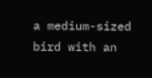a medium-sized bird with an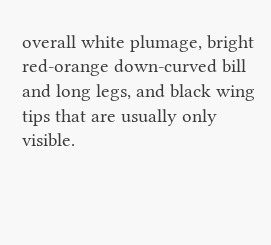overall white plumage, bright red-orange down-curved bill and long legs, and black wing tips that are usually only visible.